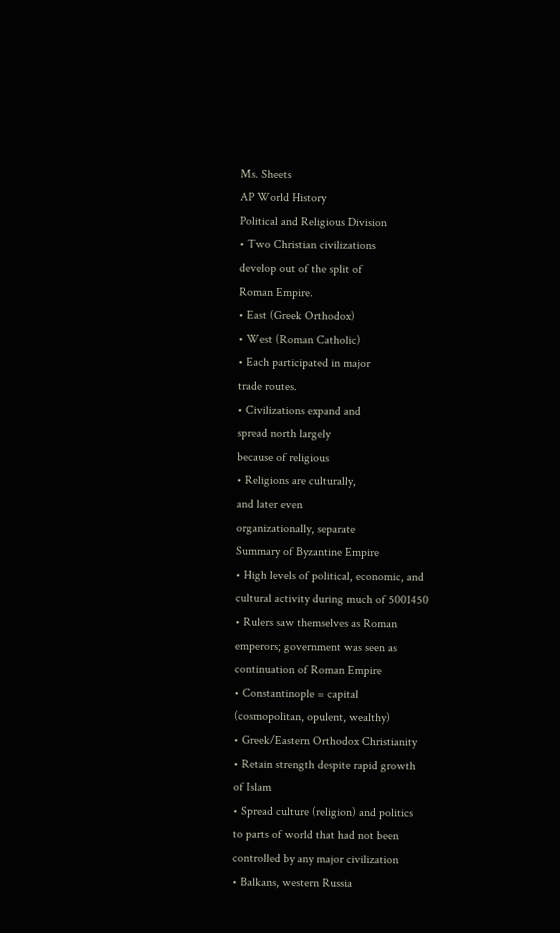Ms. Sheets
AP World History
Political and Religious Division
• Two Christian civilizations
develop out of the split of
Roman Empire.
• East (Greek Orthodox)
• West (Roman Catholic)
• Each participated in major
trade routes.
• Civilizations expand and
spread north largely
because of religious
• Religions are culturally,
and later even
organizationally, separate
Summary of Byzantine Empire
• High levels of political, economic, and
cultural activity during much of 5001450
• Rulers saw themselves as Roman
emperors; government was seen as
continuation of Roman Empire
• Constantinople = capital
(cosmopolitan, opulent, wealthy)
• Greek/Eastern Orthodox Christianity
• Retain strength despite rapid growth
of Islam
• Spread culture (religion) and politics
to parts of world that had not been
controlled by any major civilization
• Balkans, western Russia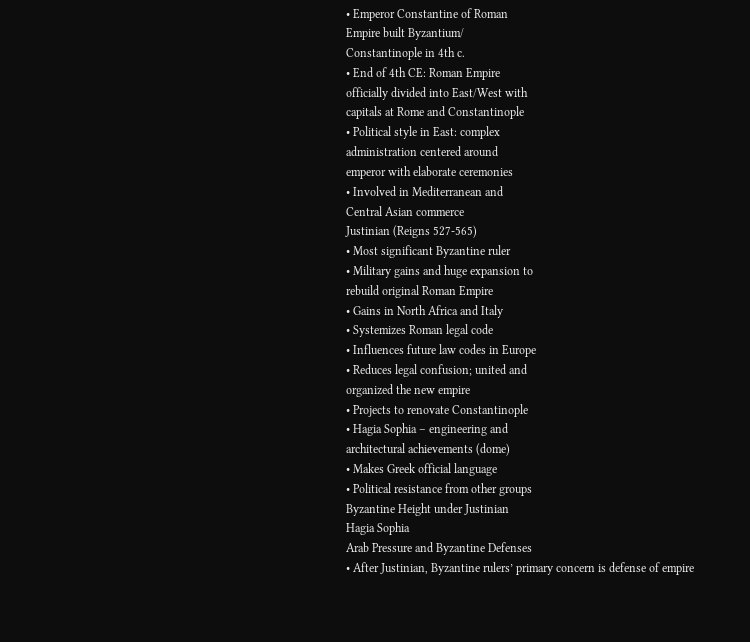• Emperor Constantine of Roman
Empire built Byzantium/
Constantinople in 4th c.
• End of 4th CE: Roman Empire
officially divided into East/West with
capitals at Rome and Constantinople
• Political style in East: complex
administration centered around
emperor with elaborate ceremonies
• Involved in Mediterranean and
Central Asian commerce
Justinian (Reigns 527-565)
• Most significant Byzantine ruler
• Military gains and huge expansion to
rebuild original Roman Empire
• Gains in North Africa and Italy
• Systemizes Roman legal code
• Influences future law codes in Europe
• Reduces legal confusion; united and
organized the new empire
• Projects to renovate Constantinople
• Hagia Sophia – engineering and
architectural achievements (dome)
• Makes Greek official language
• Political resistance from other groups
Byzantine Height under Justinian
Hagia Sophia
Arab Pressure and Byzantine Defenses
• After Justinian, Byzantine rulers’ primary concern is defense of empire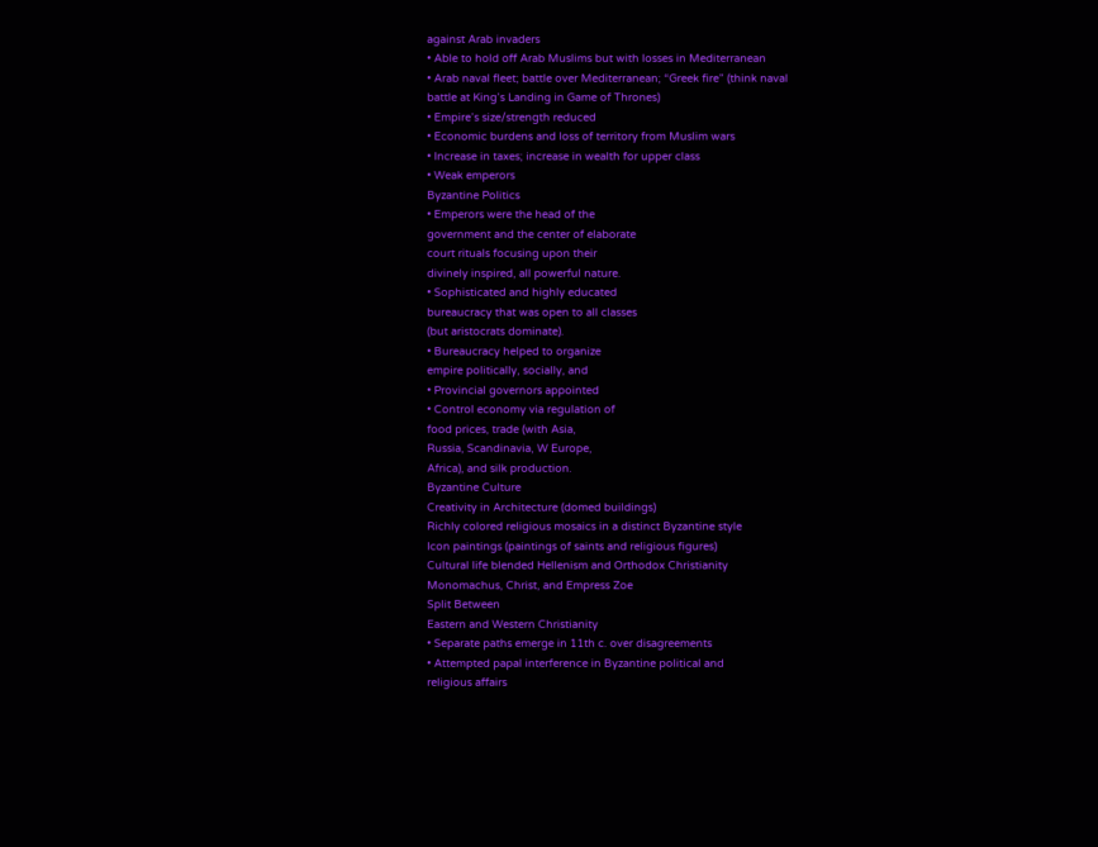against Arab invaders
• Able to hold off Arab Muslims but with losses in Mediterranean
• Arab naval fleet; battle over Mediterranean; “Greek fire” (think naval
battle at King’s Landing in Game of Thrones)
• Empire’s size/strength reduced
• Economic burdens and loss of territory from Muslim wars
• Increase in taxes; increase in wealth for upper class
• Weak emperors
Byzantine Politics
• Emperors were the head of the
government and the center of elaborate
court rituals focusing upon their
divinely inspired, all powerful nature.
• Sophisticated and highly educated
bureaucracy that was open to all classes
(but aristocrats dominate).
• Bureaucracy helped to organize
empire politically, socially, and
• Provincial governors appointed
• Control economy via regulation of
food prices, trade (with Asia,
Russia, Scandinavia, W Europe,
Africa), and silk production.
Byzantine Culture
Creativity in Architecture (domed buildings)
Richly colored religious mosaics in a distinct Byzantine style
Icon paintings (paintings of saints and religious figures)
Cultural life blended Hellenism and Orthodox Christianity
Monomachus, Christ, and Empress Zoe
Split Between
Eastern and Western Christianity
• Separate paths emerge in 11th c. over disagreements
• Attempted papal interference in Byzantine political and
religious affairs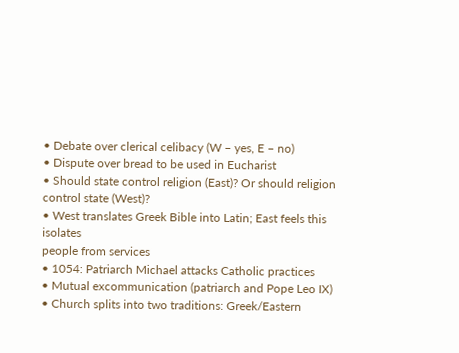• Debate over clerical celibacy (W – yes, E – no)
• Dispute over bread to be used in Eucharist
• Should state control religion (East)? Or should religion
control state (West)?
• West translates Greek Bible into Latin; East feels this isolates
people from services
• 1054: Patriarch Michael attacks Catholic practices
• Mutual excommunication (patriarch and Pope Leo IX)
• Church splits into two traditions: Greek/Eastern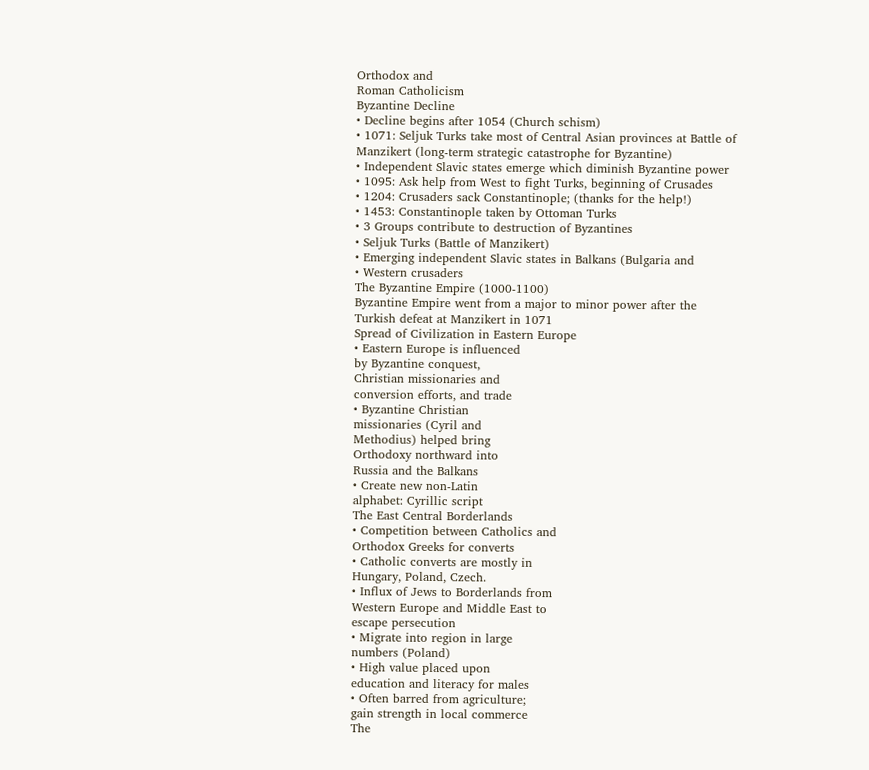Orthodox and
Roman Catholicism
Byzantine Decline
• Decline begins after 1054 (Church schism)
• 1071: Seljuk Turks take most of Central Asian provinces at Battle of
Manzikert (long-term strategic catastrophe for Byzantine)
• Independent Slavic states emerge which diminish Byzantine power
• 1095: Ask help from West to fight Turks, beginning of Crusades
• 1204: Crusaders sack Constantinople; (thanks for the help!)
• 1453: Constantinople taken by Ottoman Turks
• 3 Groups contribute to destruction of Byzantines
• Seljuk Turks (Battle of Manzikert)
• Emerging independent Slavic states in Balkans (Bulgaria and
• Western crusaders
The Byzantine Empire (1000-1100)
Byzantine Empire went from a major to minor power after the
Turkish defeat at Manzikert in 1071
Spread of Civilization in Eastern Europe
• Eastern Europe is influenced
by Byzantine conquest,
Christian missionaries and
conversion efforts, and trade
• Byzantine Christian
missionaries (Cyril and
Methodius) helped bring
Orthodoxy northward into
Russia and the Balkans
• Create new non-Latin
alphabet: Cyrillic script
The East Central Borderlands
• Competition between Catholics and
Orthodox Greeks for converts
• Catholic converts are mostly in
Hungary, Poland, Czech.
• Influx of Jews to Borderlands from
Western Europe and Middle East to
escape persecution
• Migrate into region in large
numbers (Poland)
• High value placed upon
education and literacy for males
• Often barred from agriculture;
gain strength in local commerce
The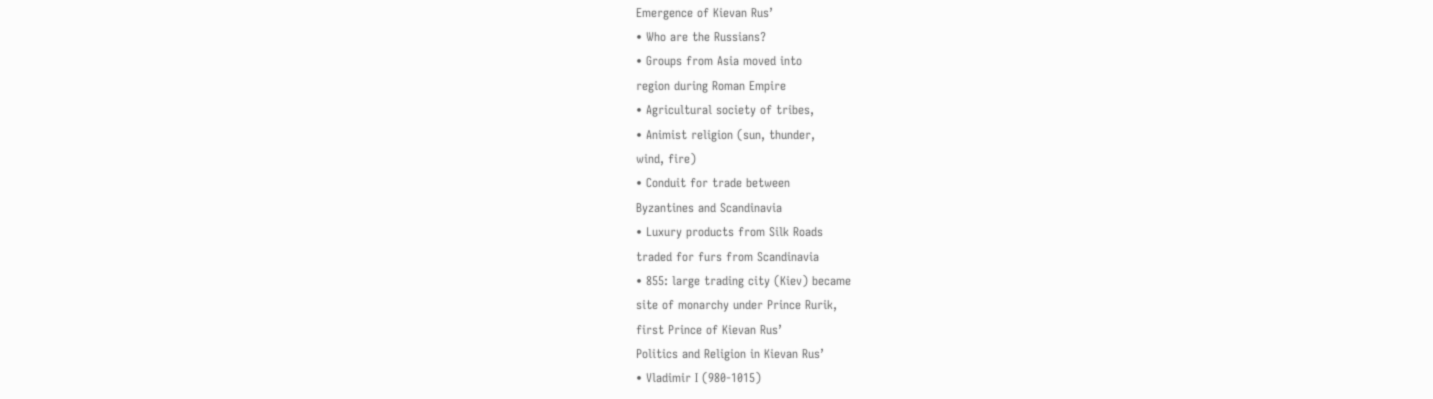Emergence of Kievan Rus’
• Who are the Russians?
• Groups from Asia moved into
region during Roman Empire
• Agricultural society of tribes,
• Animist religion (sun, thunder,
wind, fire)
• Conduit for trade between
Byzantines and Scandinavia
• Luxury products from Silk Roads
traded for furs from Scandinavia
• 855: large trading city (Kiev) became
site of monarchy under Prince Rurik,
first Prince of Kievan Rus’
Politics and Religion in Kievan Rus’
• Vladimir I (980-1015)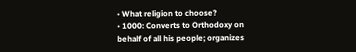• What religion to choose?
• 1000: Converts to Orthodoxy on
behalf of all his people; organizes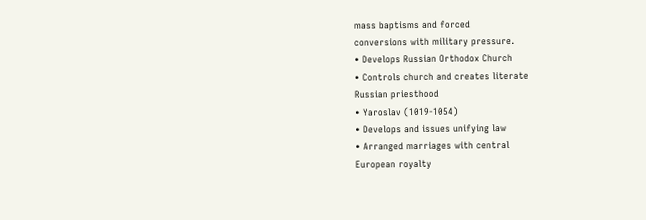mass baptisms and forced
conversions with military pressure.
• Develops Russian Orthodox Church
• Controls church and creates literate
Russian priesthood
• Yaroslav (1019-1054)
• Develops and issues unifying law
• Arranged marriages with central
European royalty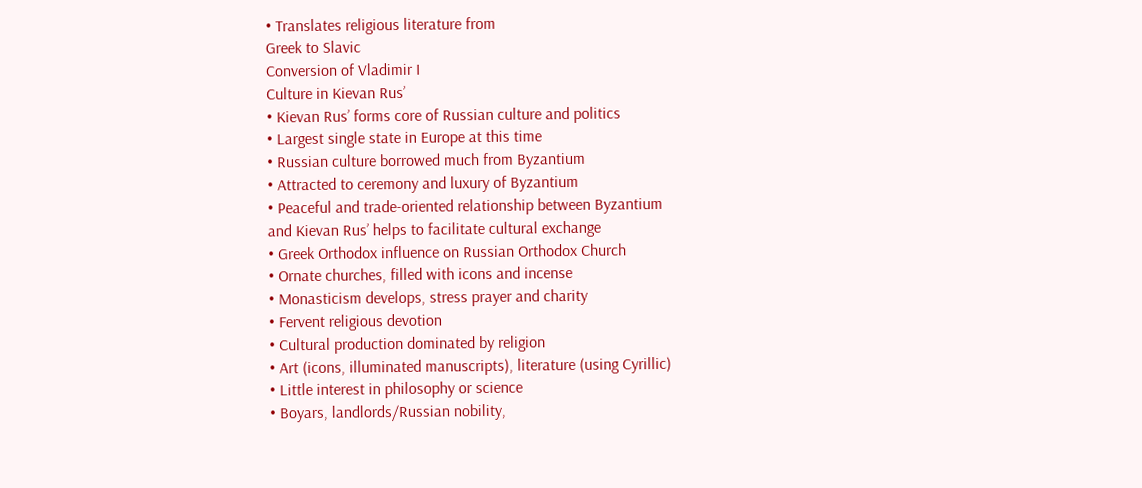• Translates religious literature from
Greek to Slavic
Conversion of Vladimir I
Culture in Kievan Rus’
• Kievan Rus’ forms core of Russian culture and politics
• Largest single state in Europe at this time
• Russian culture borrowed much from Byzantium
• Attracted to ceremony and luxury of Byzantium
• Peaceful and trade-oriented relationship between Byzantium
and Kievan Rus’ helps to facilitate cultural exchange
• Greek Orthodox influence on Russian Orthodox Church
• Ornate churches, filled with icons and incense
• Monasticism develops, stress prayer and charity
• Fervent religious devotion
• Cultural production dominated by religion
• Art (icons, illuminated manuscripts), literature (using Cyrillic)
• Little interest in philosophy or science
• Boyars, landlords/Russian nobility,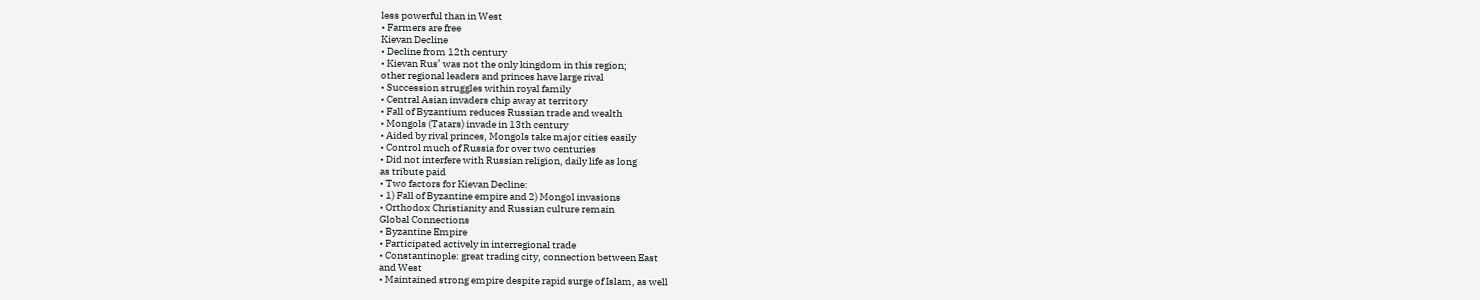less powerful than in West
• Farmers are free
Kievan Decline
• Decline from 12th century
• Kievan Rus’ was not the only kingdom in this region;
other regional leaders and princes have large rival
• Succession struggles within royal family
• Central Asian invaders chip away at territory
• Fall of Byzantium reduces Russian trade and wealth
• Mongols (Tatars) invade in 13th century
• Aided by rival princes, Mongols take major cities easily
• Control much of Russia for over two centuries
• Did not interfere with Russian religion, daily life as long
as tribute paid
• Two factors for Kievan Decline:
• 1) Fall of Byzantine empire and 2) Mongol invasions
• Orthodox Christianity and Russian culture remain
Global Connections
• Byzantine Empire
• Participated actively in interregional trade
• Constantinople: great trading city, connection between East
and West
• Maintained strong empire despite rapid surge of Islam, as well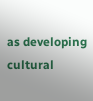as developing cultural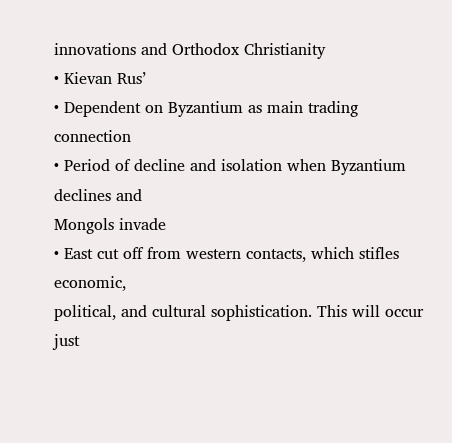innovations and Orthodox Christianity
• Kievan Rus’
• Dependent on Byzantium as main trading connection
• Period of decline and isolation when Byzantium declines and
Mongols invade
• East cut off from western contacts, which stifles economic,
political, and cultural sophistication. This will occur just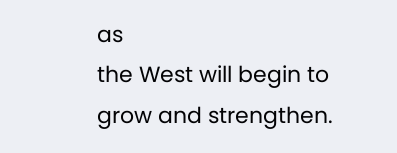as
the West will begin to grow and strengthen.